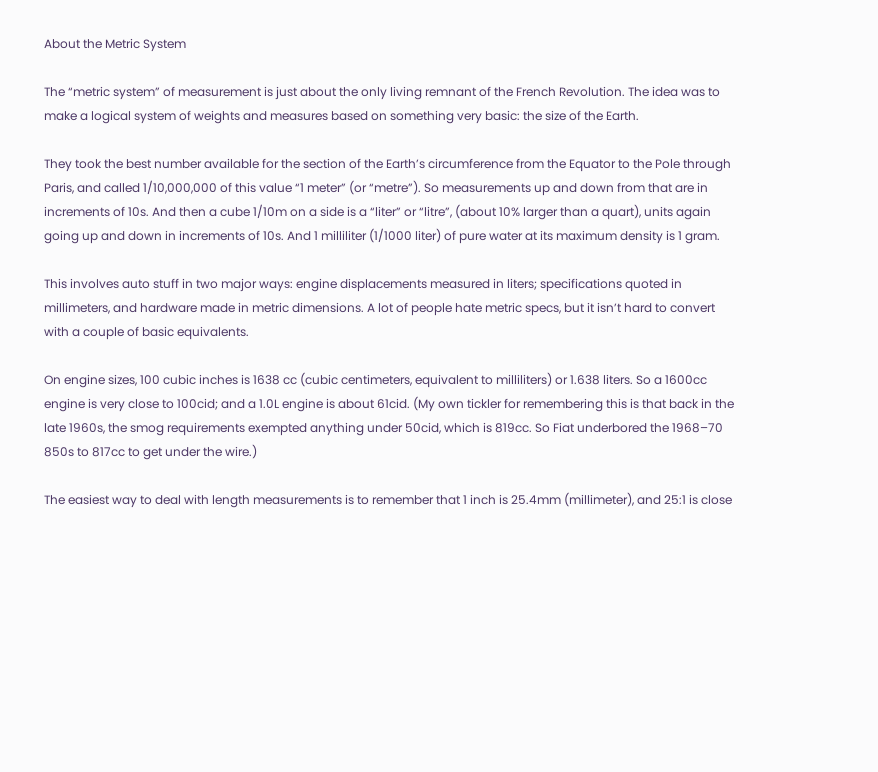About the Metric System

The “metric system” of measurement is just about the only living remnant of the French Revolution. The idea was to make a logical system of weights and measures based on something very basic: the size of the Earth.

They took the best number available for the section of the Earth’s circumference from the Equator to the Pole through Paris, and called 1/10,000,000 of this value “1 meter” (or “metre”). So measurements up and down from that are in increments of 10s. And then a cube 1/10m on a side is a “liter” or “litre”, (about 10% larger than a quart), units again going up and down in increments of 10s. And 1 milliliter (1/1000 liter) of pure water at its maximum density is 1 gram.

This involves auto stuff in two major ways: engine displacements measured in liters; specifications quoted in millimeters, and hardware made in metric dimensions. A lot of people hate metric specs, but it isn’t hard to convert with a couple of basic equivalents.

On engine sizes, 100 cubic inches is 1638 cc (cubic centimeters, equivalent to milliliters) or 1.638 liters. So a 1600cc engine is very close to 100cid; and a 1.0L engine is about 61cid. (My own tickler for remembering this is that back in the late 1960s, the smog requirements exempted anything under 50cid, which is 819cc. So Fiat underbored the 1968–70 850s to 817cc to get under the wire.)

The easiest way to deal with length measurements is to remember that 1 inch is 25.4mm (millimeter), and 25:1 is close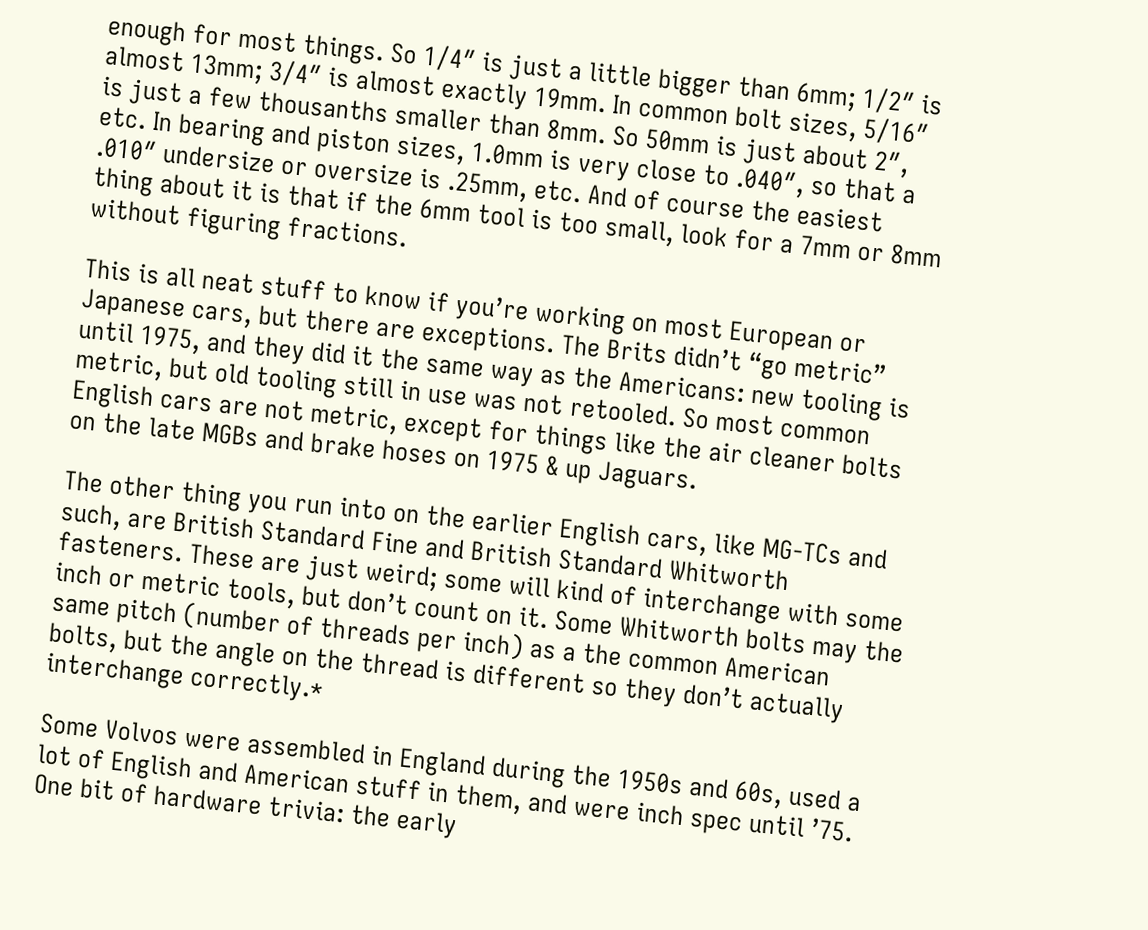enough for most things. So 1/4″ is just a little bigger than 6mm; 1/2″ is almost 13mm; 3/4″ is almost exactly 19mm. In common bolt sizes, 5/16″ is just a few thousanths smaller than 8mm. So 50mm is just about 2″, etc. In bearing and piston sizes, 1.0mm is very close to .040″, so that a .010″ undersize or oversize is .25mm, etc. And of course the easiest thing about it is that if the 6mm tool is too small, look for a 7mm or 8mm without figuring fractions.

This is all neat stuff to know if you’re working on most European or Japanese cars, but there are exceptions. The Brits didn’t “go metric” until 1975, and they did it the same way as the Americans: new tooling is metric, but old tooling still in use was not retooled. So most common English cars are not metric, except for things like the air cleaner bolts on the late MGBs and brake hoses on 1975 & up Jaguars.

The other thing you run into on the earlier English cars, like MG-TCs and such, are British Standard Fine and British Standard Whitworth fasteners. These are just weird; some will kind of interchange with some inch or metric tools, but don’t count on it. Some Whitworth bolts may the same pitch (number of threads per inch) as a the common American bolts, but the angle on the thread is different so they don’t actually interchange correctly.*

Some Volvos were assembled in England during the 1950s and 60s, used a lot of English and American stuff in them, and were inch spec until ’75. One bit of hardware trivia: the early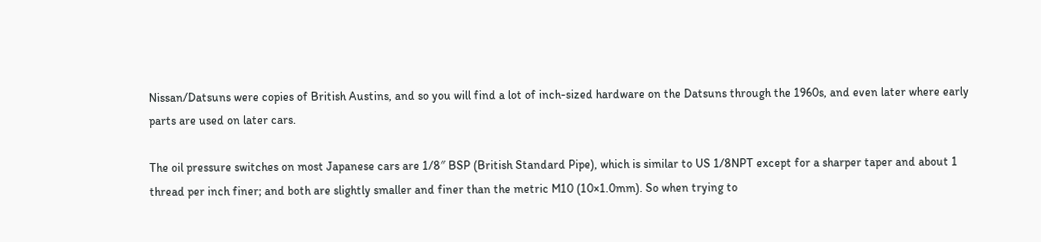Nissan/Datsuns were copies of British Austins, and so you will find a lot of inch-sized hardware on the Datsuns through the 1960s, and even later where early parts are used on later cars.

The oil pressure switches on most Japanese cars are 1/8″ BSP (British Standard Pipe), which is similar to US 1/8NPT except for a sharper taper and about 1 thread per inch finer; and both are slightly smaller and finer than the metric M10 (10×1.0mm). So when trying to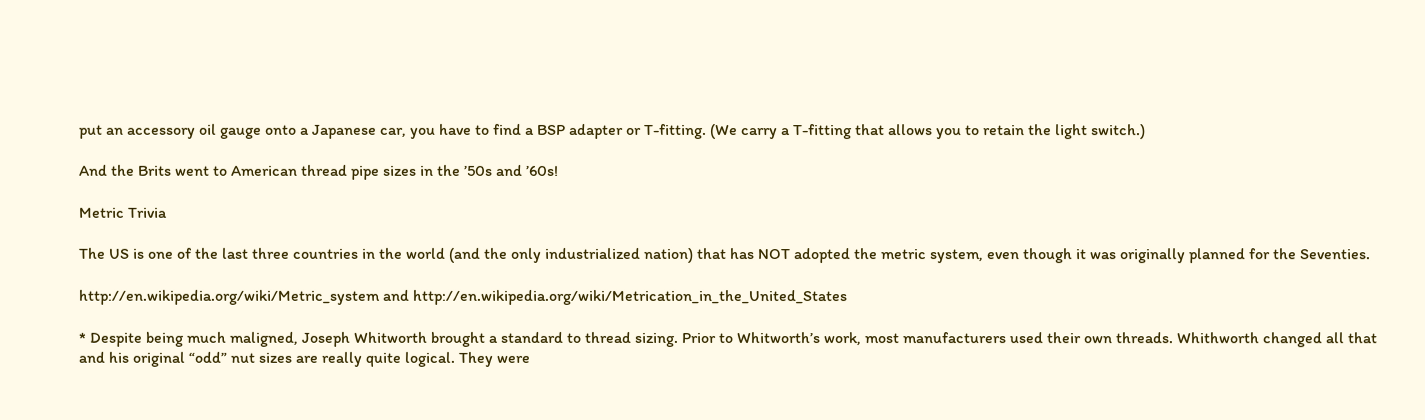put an accessory oil gauge onto a Japanese car, you have to find a BSP adapter or T-fitting. (We carry a T-fitting that allows you to retain the light switch.)

And the Brits went to American thread pipe sizes in the ’50s and ’60s!

Metric Trivia

The US is one of the last three countries in the world (and the only industrialized nation) that has NOT adopted the metric system, even though it was originally planned for the Seventies.

http://en.wikipedia.org/wiki/Metric_system and http://en.wikipedia.org/wiki/Metrication_in_the_United_States

* Despite being much maligned, Joseph Whitworth brought a standard to thread sizing. Prior to Whitworth’s work, most manufacturers used their own threads. Whithworth changed all that and his original “odd” nut sizes are really quite logical. They were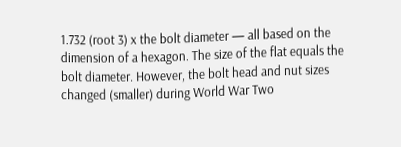1.732 (root 3) x the bolt diameter — all based on the dimension of a hexagon. The size of the flat equals the bolt diameter. However, the bolt head and nut sizes changed (smaller) during World War Two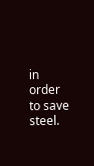in order to save steel.